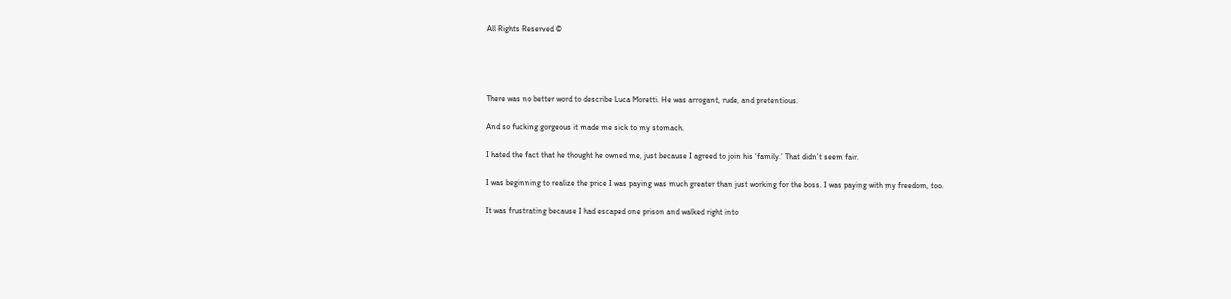All Rights Reserved ©




There was no better word to describe Luca Moretti. He was arrogant, rude, and pretentious.

And so fucking gorgeous it made me sick to my stomach.

I hated the fact that he thought he owned me, just because I agreed to join his ‘family.’ That didn’t seem fair.

I was beginning to realize the price I was paying was much greater than just working for the boss. I was paying with my freedom, too.

It was frustrating because I had escaped one prison and walked right into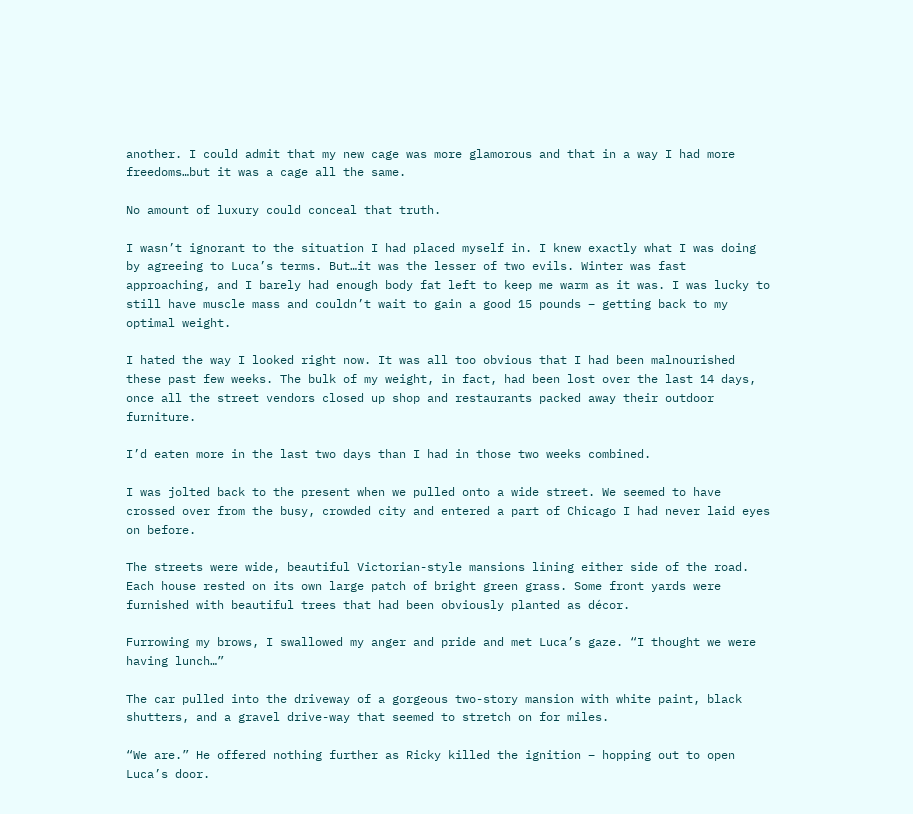another. I could admit that my new cage was more glamorous and that in a way I had more freedoms…but it was a cage all the same.

No amount of luxury could conceal that truth.

I wasn’t ignorant to the situation I had placed myself in. I knew exactly what I was doing by agreeing to Luca’s terms. But…it was the lesser of two evils. Winter was fast approaching, and I barely had enough body fat left to keep me warm as it was. I was lucky to still have muscle mass and couldn’t wait to gain a good 15 pounds – getting back to my optimal weight.

I hated the way I looked right now. It was all too obvious that I had been malnourished these past few weeks. The bulk of my weight, in fact, had been lost over the last 14 days, once all the street vendors closed up shop and restaurants packed away their outdoor furniture.

I’d eaten more in the last two days than I had in those two weeks combined.

I was jolted back to the present when we pulled onto a wide street. We seemed to have crossed over from the busy, crowded city and entered a part of Chicago I had never laid eyes on before.

The streets were wide, beautiful Victorian-style mansions lining either side of the road. Each house rested on its own large patch of bright green grass. Some front yards were furnished with beautiful trees that had been obviously planted as décor.

Furrowing my brows, I swallowed my anger and pride and met Luca’s gaze. “I thought we were having lunch…”

The car pulled into the driveway of a gorgeous two-story mansion with white paint, black shutters, and a gravel drive-way that seemed to stretch on for miles.

“We are.” He offered nothing further as Ricky killed the ignition – hopping out to open Luca’s door.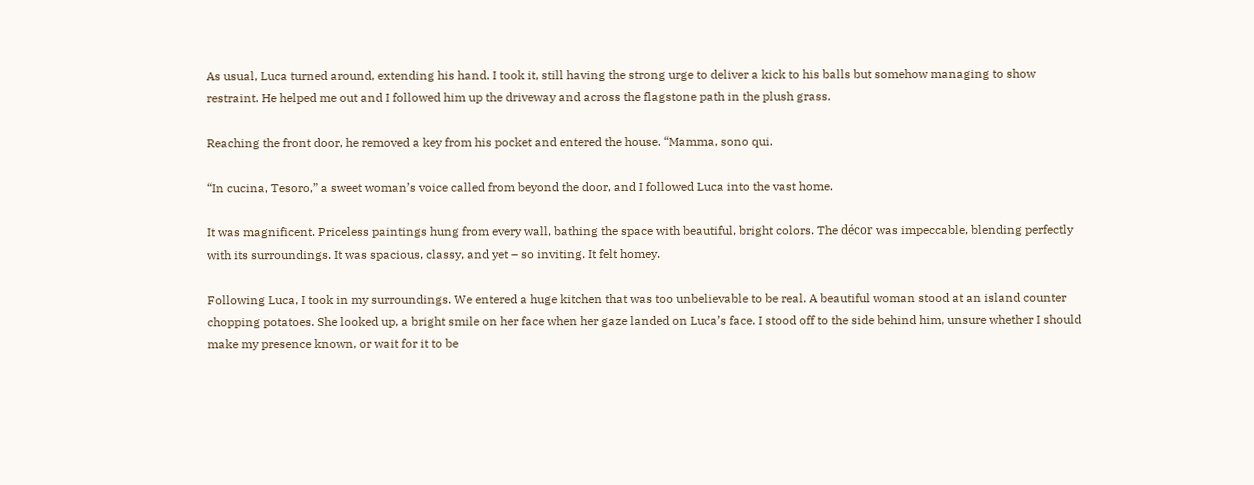As usual, Luca turned around, extending his hand. I took it, still having the strong urge to deliver a kick to his balls but somehow managing to show restraint. He helped me out and I followed him up the driveway and across the flagstone path in the plush grass.

Reaching the front door, he removed a key from his pocket and entered the house. “Mamma, sono qui.

“In cucina, Tesoro,” a sweet woman’s voice called from beyond the door, and I followed Luca into the vast home.

It was magnificent. Priceless paintings hung from every wall, bathing the space with beautiful, bright colors. The décor was impeccable, blending perfectly with its surroundings. It was spacious, classy, and yet – so inviting. It felt homey.

Following Luca, I took in my surroundings. We entered a huge kitchen that was too unbelievable to be real. A beautiful woman stood at an island counter chopping potatoes. She looked up, a bright smile on her face when her gaze landed on Luca’s face. I stood off to the side behind him, unsure whether I should make my presence known, or wait for it to be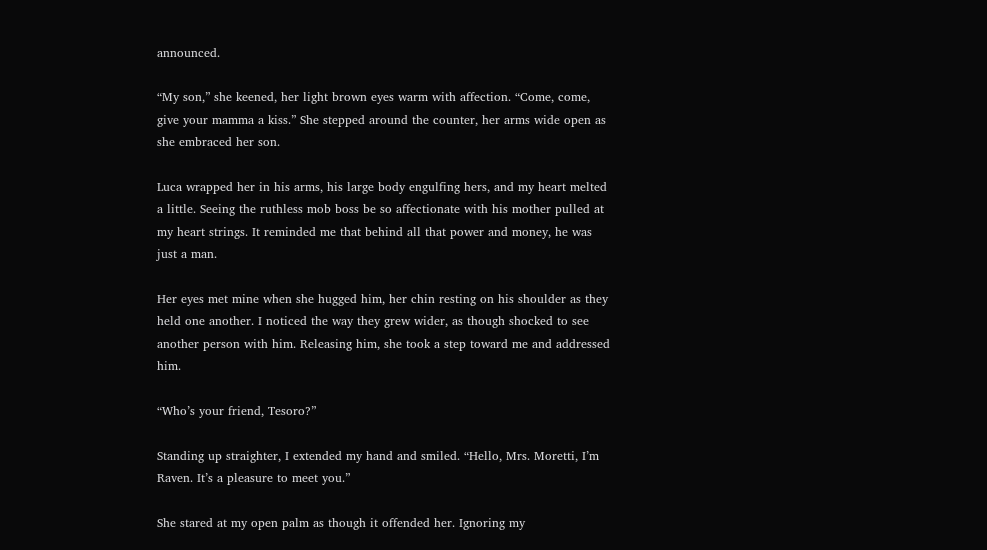announced.

“My son,” she keened, her light brown eyes warm with affection. “Come, come, give your mamma a kiss.” She stepped around the counter, her arms wide open as she embraced her son.

Luca wrapped her in his arms, his large body engulfing hers, and my heart melted a little. Seeing the ruthless mob boss be so affectionate with his mother pulled at my heart strings. It reminded me that behind all that power and money, he was just a man.

Her eyes met mine when she hugged him, her chin resting on his shoulder as they held one another. I noticed the way they grew wider, as though shocked to see another person with him. Releasing him, she took a step toward me and addressed him.

“Who’s your friend, Tesoro?”

Standing up straighter, I extended my hand and smiled. “Hello, Mrs. Moretti, I’m Raven. It’s a pleasure to meet you.”

She stared at my open palm as though it offended her. Ignoring my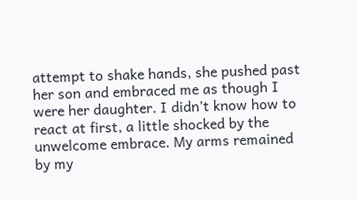attempt to shake hands, she pushed past her son and embraced me as though I were her daughter. I didn’t know how to react at first, a little shocked by the unwelcome embrace. My arms remained by my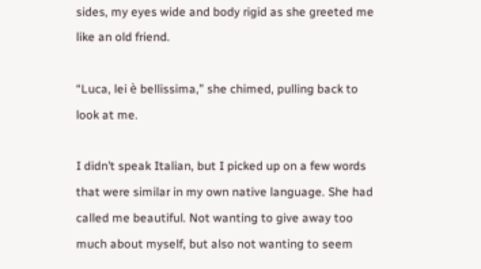sides, my eyes wide and body rigid as she greeted me like an old friend.

“Luca, lei è bellissima,” she chimed, pulling back to look at me.

I didn’t speak Italian, but I picked up on a few words that were similar in my own native language. She had called me beautiful. Not wanting to give away too much about myself, but also not wanting to seem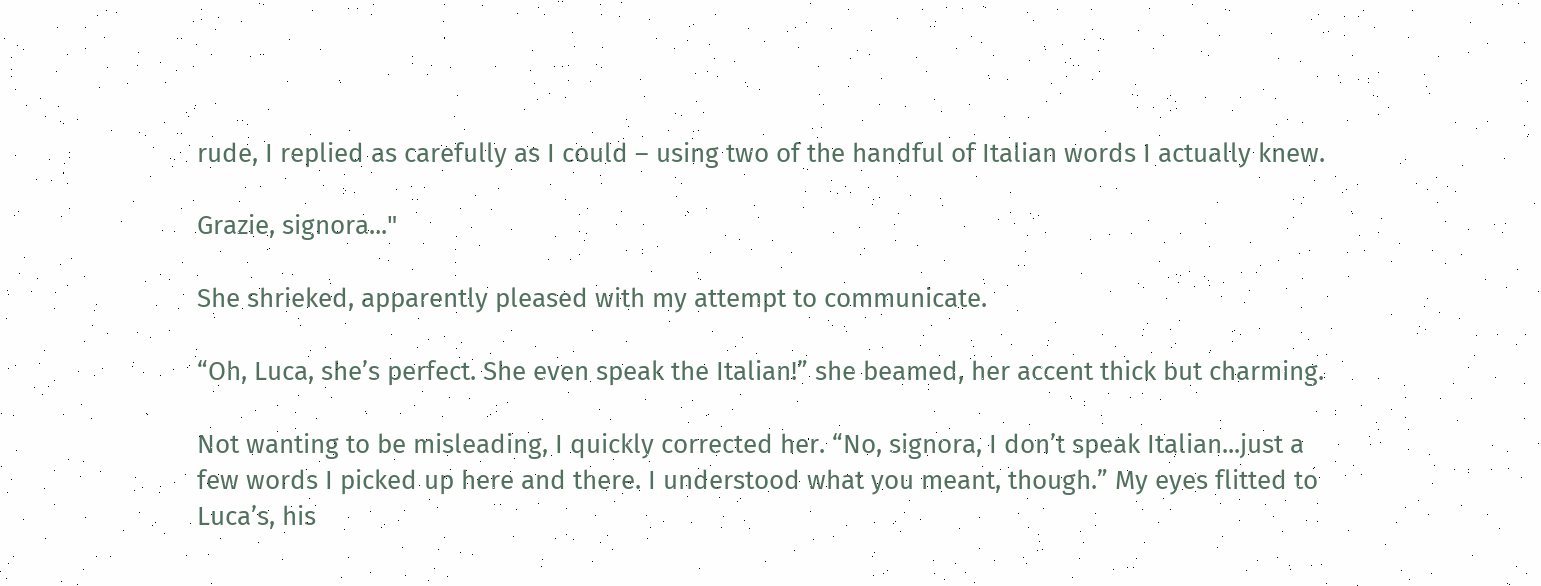rude, I replied as carefully as I could – using two of the handful of Italian words I actually knew.

Grazie, signora..."

She shrieked, apparently pleased with my attempt to communicate.

“Oh, Luca, she’s perfect. She even speak the Italian!” she beamed, her accent thick but charming.

Not wanting to be misleading, I quickly corrected her. “No, signora, I don’t speak Italian...just a few words I picked up here and there. I understood what you meant, though.” My eyes flitted to Luca’s, his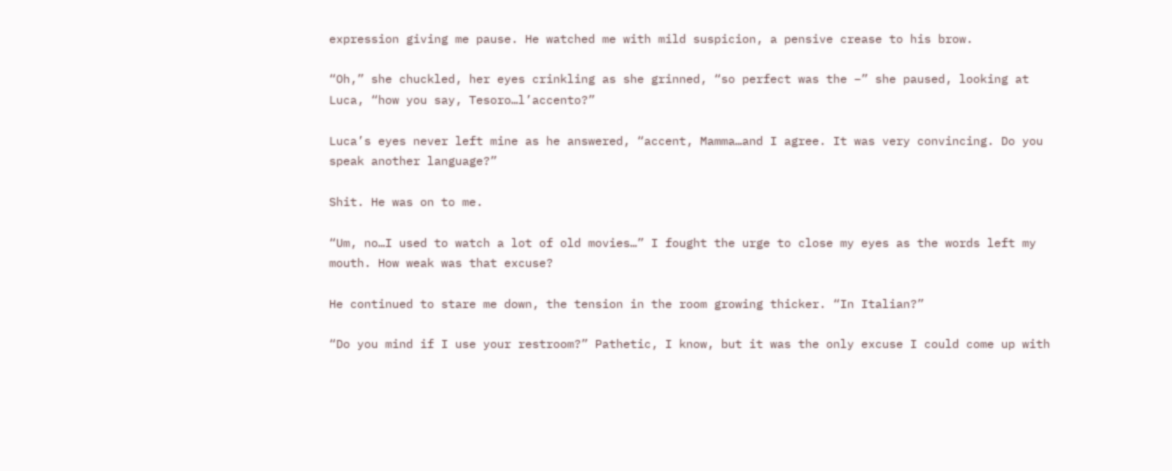expression giving me pause. He watched me with mild suspicion, a pensive crease to his brow.

“Oh,” she chuckled, her eyes crinkling as she grinned, “so perfect was the –” she paused, looking at Luca, “how you say, Tesoro…l’accento?”

Luca’s eyes never left mine as he answered, “accent, Mamma…and I agree. It was very convincing. Do you speak another language?”

Shit. He was on to me.

“Um, no…I used to watch a lot of old movies…” I fought the urge to close my eyes as the words left my mouth. How weak was that excuse?

He continued to stare me down, the tension in the room growing thicker. “In Italian?”

“Do you mind if I use your restroom?” Pathetic, I know, but it was the only excuse I could come up with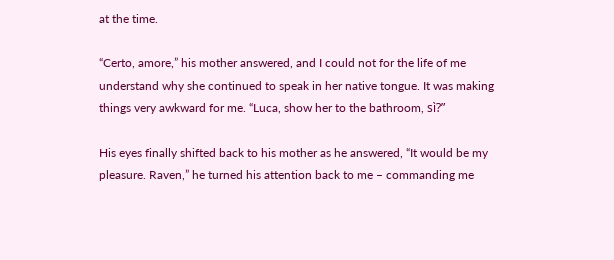at the time.

“Certo, amore,” his mother answered, and I could not for the life of me understand why she continued to speak in her native tongue. It was making things very awkward for me. “Luca, show her to the bathroom, sì?”

His eyes finally shifted back to his mother as he answered, “It would be my pleasure. Raven,” he turned his attention back to me – commanding me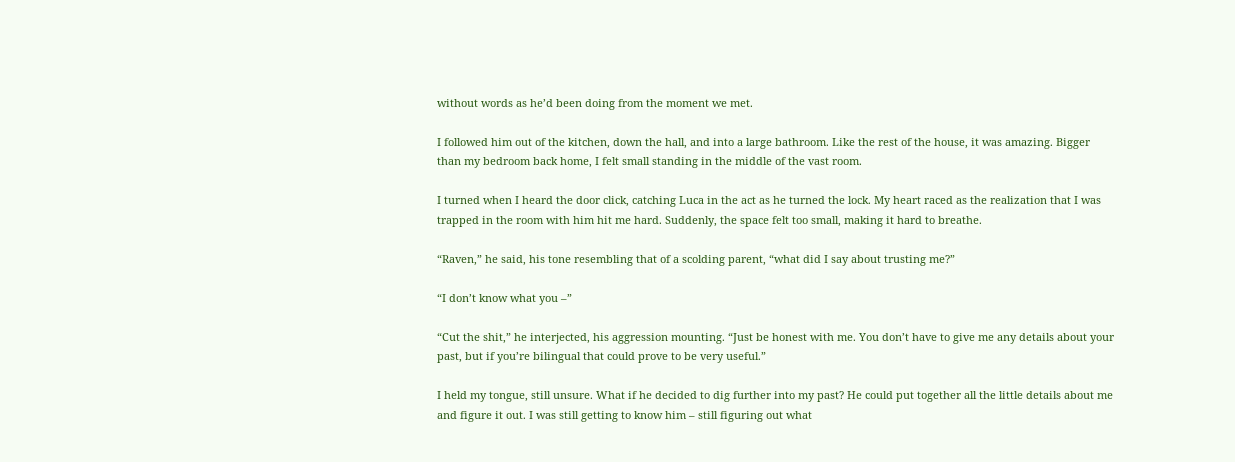without words as he’d been doing from the moment we met.

I followed him out of the kitchen, down the hall, and into a large bathroom. Like the rest of the house, it was amazing. Bigger than my bedroom back home, I felt small standing in the middle of the vast room.

I turned when I heard the door click, catching Luca in the act as he turned the lock. My heart raced as the realization that I was trapped in the room with him hit me hard. Suddenly, the space felt too small, making it hard to breathe.

“Raven,” he said, his tone resembling that of a scolding parent, “what did I say about trusting me?”

“I don’t know what you –”

“Cut the shit,” he interjected, his aggression mounting. “Just be honest with me. You don’t have to give me any details about your past, but if you’re bilingual that could prove to be very useful.”

I held my tongue, still unsure. What if he decided to dig further into my past? He could put together all the little details about me and figure it out. I was still getting to know him – still figuring out what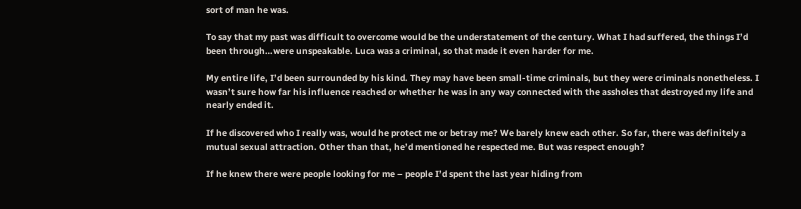sort of man he was.

To say that my past was difficult to overcome would be the understatement of the century. What I had suffered, the things I’d been through…were unspeakable. Luca was a criminal, so that made it even harder for me.

My entire life, I’d been surrounded by his kind. They may have been small-time criminals, but they were criminals nonetheless. I wasn’t sure how far his influence reached or whether he was in any way connected with the assholes that destroyed my life and nearly ended it.

If he discovered who I really was, would he protect me or betray me? We barely knew each other. So far, there was definitely a mutual sexual attraction. Other than that, he’d mentioned he respected me. But was respect enough?

If he knew there were people looking for me – people I’d spent the last year hiding from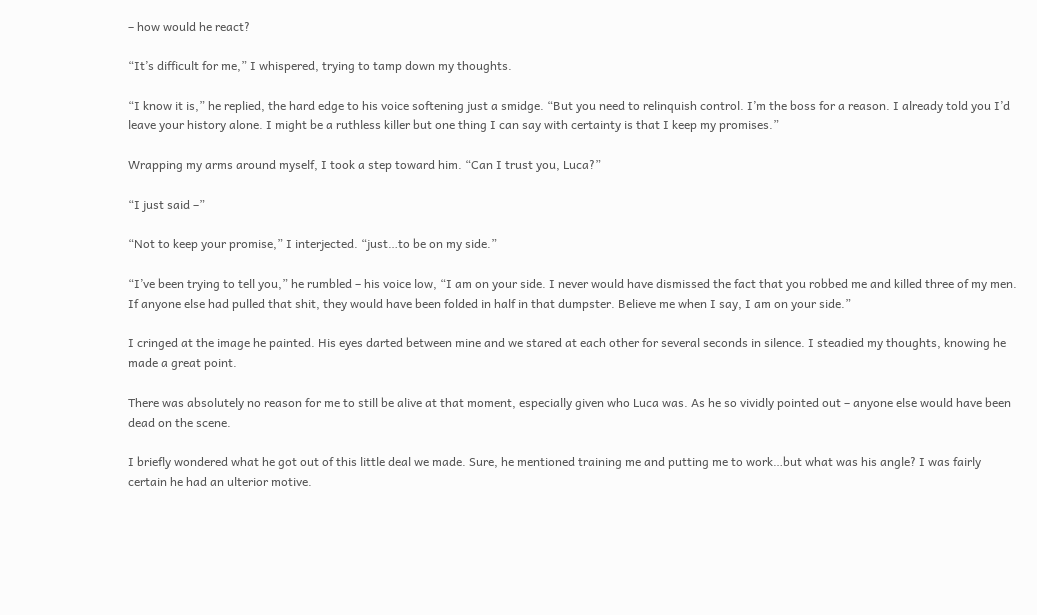– how would he react?

“It’s difficult for me,” I whispered, trying to tamp down my thoughts.

“I know it is,” he replied, the hard edge to his voice softening just a smidge. “But you need to relinquish control. I’m the boss for a reason. I already told you I’d leave your history alone. I might be a ruthless killer but one thing I can say with certainty is that I keep my promises.”

Wrapping my arms around myself, I took a step toward him. “Can I trust you, Luca?”

“I just said –”

“Not to keep your promise,” I interjected. “just…to be on my side.”

“I’ve been trying to tell you,” he rumbled – his voice low, “I am on your side. I never would have dismissed the fact that you robbed me and killed three of my men. If anyone else had pulled that shit, they would have been folded in half in that dumpster. Believe me when I say, I am on your side.”

I cringed at the image he painted. His eyes darted between mine and we stared at each other for several seconds in silence. I steadied my thoughts, knowing he made a great point.

There was absolutely no reason for me to still be alive at that moment, especially given who Luca was. As he so vividly pointed out – anyone else would have been dead on the scene.

I briefly wondered what he got out of this little deal we made. Sure, he mentioned training me and putting me to work…but what was his angle? I was fairly certain he had an ulterior motive.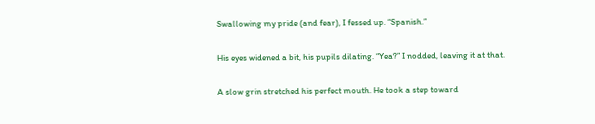Swallowing my pride (and fear), I fessed up. “Spanish.”

His eyes widened a bit, his pupils dilating. “Yea?” I nodded, leaving it at that.

A slow grin stretched his perfect mouth. He took a step toward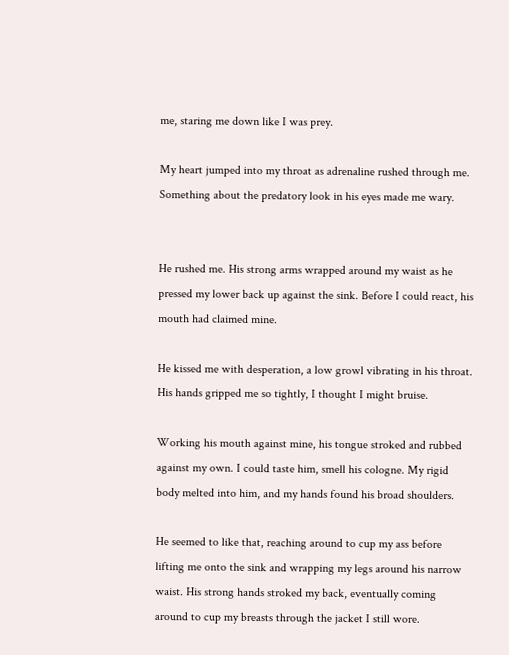me, staring me down like I was prey.

My heart jumped into my throat as adrenaline rushed through me. Something about the predatory look in his eyes made me wary.


He rushed me. His strong arms wrapped around my waist as he pressed my lower back up against the sink. Before I could react, his mouth had claimed mine.

He kissed me with desperation, a low growl vibrating in his throat. His hands gripped me so tightly, I thought I might bruise.

Working his mouth against mine, his tongue stroked and rubbed against my own. I could taste him, smell his cologne. My rigid body melted into him, and my hands found his broad shoulders.

He seemed to like that, reaching around to cup my ass before lifting me onto the sink and wrapping my legs around his narrow waist. His strong hands stroked my back, eventually coming around to cup my breasts through the jacket I still wore.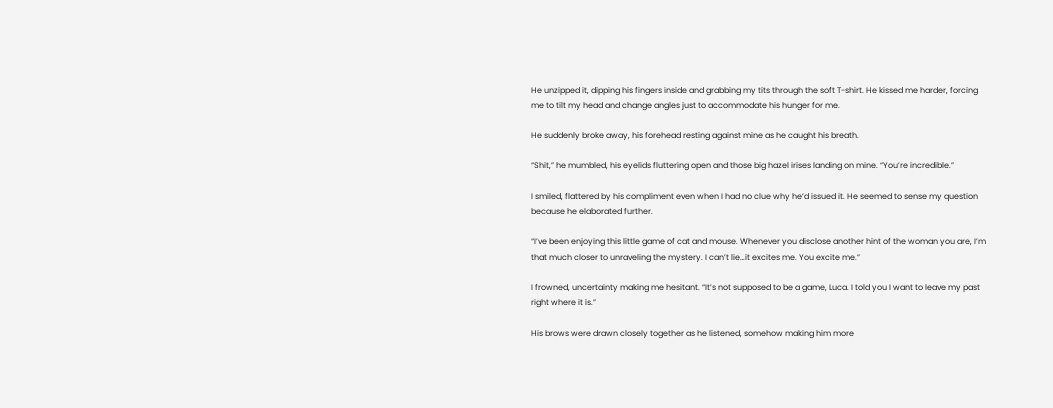He unzipped it, dipping his fingers inside and grabbing my tits through the soft T-shirt. He kissed me harder, forcing me to tilt my head and change angles just to accommodate his hunger for me.

He suddenly broke away, his forehead resting against mine as he caught his breath.

“Shit,” he mumbled, his eyelids fluttering open and those big hazel irises landing on mine. “You’re incredible.”

I smiled, flattered by his compliment even when I had no clue why he’d issued it. He seemed to sense my question because he elaborated further.

“I’ve been enjoying this little game of cat and mouse. Whenever you disclose another hint of the woman you are, I’m that much closer to unraveling the mystery. I can’t lie…it excites me. You excite me.”

I frowned, uncertainty making me hesitant. “It’s not supposed to be a game, Luca. I told you I want to leave my past right where it is.”

His brows were drawn closely together as he listened, somehow making him more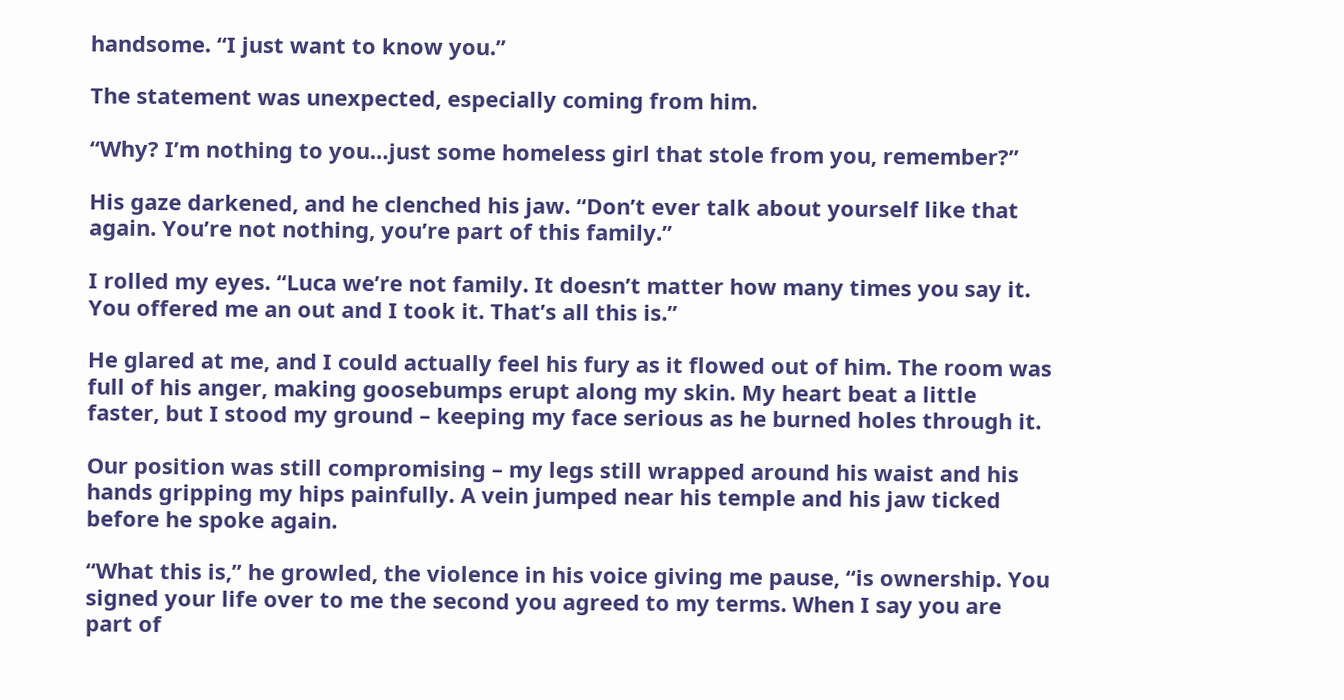handsome. “I just want to know you.”

The statement was unexpected, especially coming from him.

“Why? I’m nothing to you…just some homeless girl that stole from you, remember?”

His gaze darkened, and he clenched his jaw. “Don’t ever talk about yourself like that again. You’re not nothing, you’re part of this family.”

I rolled my eyes. “Luca we’re not family. It doesn’t matter how many times you say it. You offered me an out and I took it. That’s all this is.”

He glared at me, and I could actually feel his fury as it flowed out of him. The room was full of his anger, making goosebumps erupt along my skin. My heart beat a little faster, but I stood my ground – keeping my face serious as he burned holes through it.

Our position was still compromising – my legs still wrapped around his waist and his hands gripping my hips painfully. A vein jumped near his temple and his jaw ticked before he spoke again.

“What this is,” he growled, the violence in his voice giving me pause, “is ownership. You signed your life over to me the second you agreed to my terms. When I say you are part of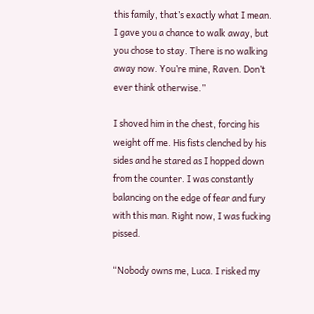this family, that’s exactly what I mean. I gave you a chance to walk away, but you chose to stay. There is no walking away now. You’re mine, Raven. Don’t ever think otherwise.”

I shoved him in the chest, forcing his weight off me. His fists clenched by his sides and he stared as I hopped down from the counter. I was constantly balancing on the edge of fear and fury with this man. Right now, I was fucking pissed.

“Nobody owns me, Luca. I risked my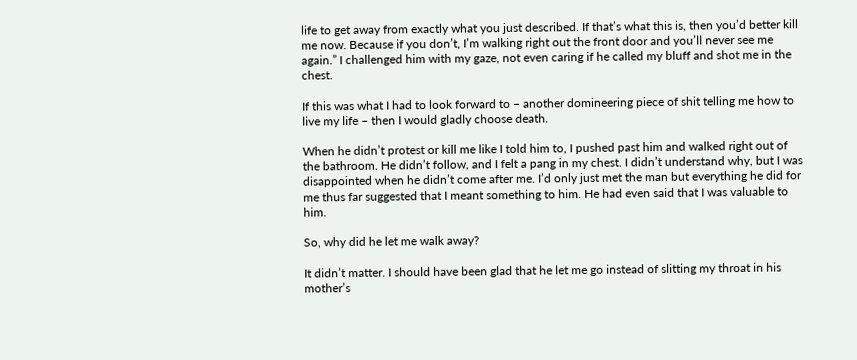life to get away from exactly what you just described. If that’s what this is, then you’d better kill me now. Because if you don’t, I’m walking right out the front door and you’ll never see me again.” I challenged him with my gaze, not even caring if he called my bluff and shot me in the chest.

If this was what I had to look forward to – another domineering piece of shit telling me how to live my life – then I would gladly choose death.

When he didn’t protest or kill me like I told him to, I pushed past him and walked right out of the bathroom. He didn’t follow, and I felt a pang in my chest. I didn’t understand why, but I was disappointed when he didn’t come after me. I’d only just met the man but everything he did for me thus far suggested that I meant something to him. He had even said that I was valuable to him.

So, why did he let me walk away?

It didn’t matter. I should have been glad that he let me go instead of slitting my throat in his mother’s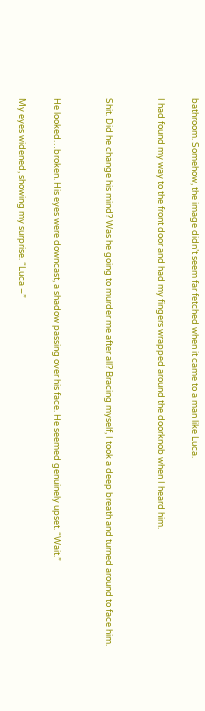bathroom. Somehow, the image didn’t seem far fetched when it came to a man like Luca.

I had found my way to the front door and had my fingers wrapped around the doorknob when I heard him.


Shit. Did he change his mind? Was he going to murder me after all? Bracing myself, I took a deep breath and turned around to face him.


He looked…broken. His eyes were downcast, a shadow passing over his face. He seemed genuinely upset. “Wait.”

My eyes widened, showing my surprise. “Luca –”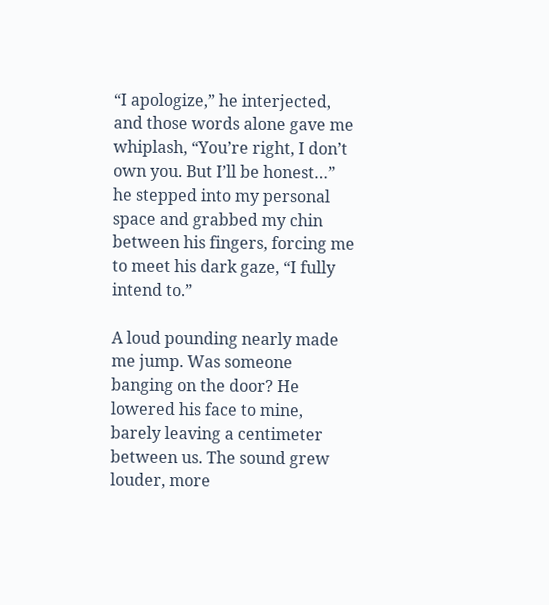“I apologize,” he interjected, and those words alone gave me whiplash, “You’re right, I don’t own you. But I’ll be honest…” he stepped into my personal space and grabbed my chin between his fingers, forcing me to meet his dark gaze, “I fully intend to.”

A loud pounding nearly made me jump. Was someone banging on the door? He lowered his face to mine, barely leaving a centimeter between us. The sound grew louder, more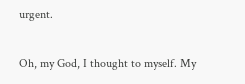urgent.

Oh, my God, I thought to myself. My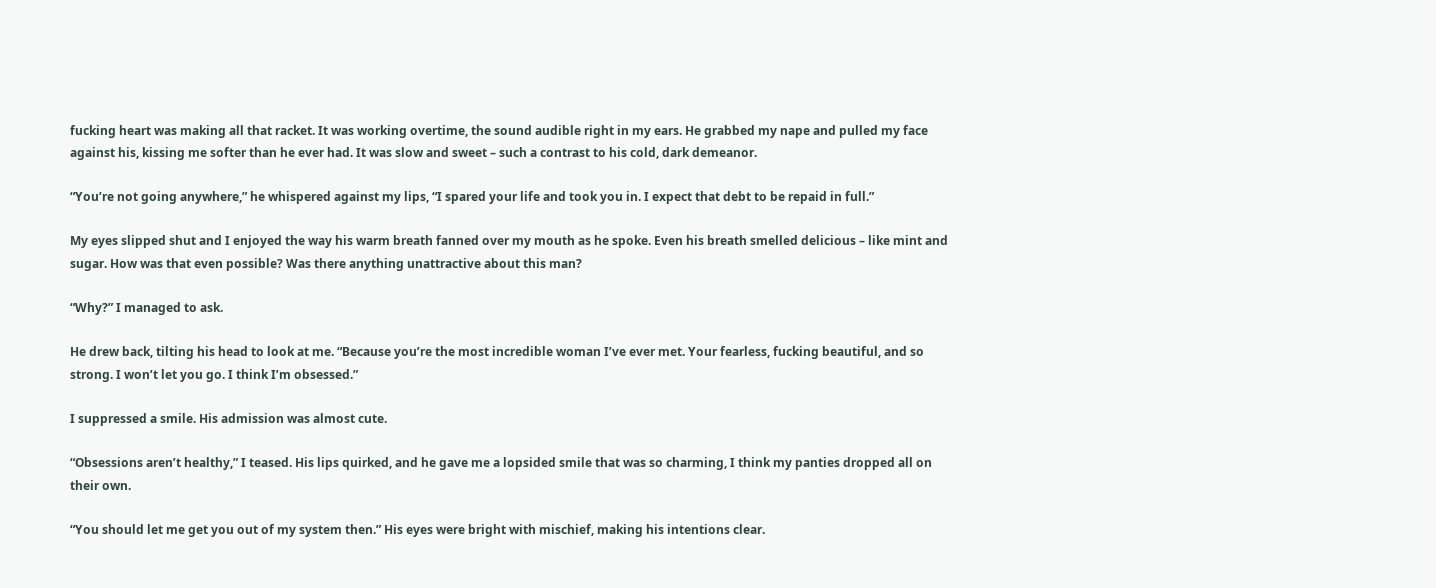fucking heart was making all that racket. It was working overtime, the sound audible right in my ears. He grabbed my nape and pulled my face against his, kissing me softer than he ever had. It was slow and sweet – such a contrast to his cold, dark demeanor.

“You’re not going anywhere,” he whispered against my lips, “I spared your life and took you in. I expect that debt to be repaid in full.”

My eyes slipped shut and I enjoyed the way his warm breath fanned over my mouth as he spoke. Even his breath smelled delicious – like mint and sugar. How was that even possible? Was there anything unattractive about this man?

“Why?” I managed to ask.

He drew back, tilting his head to look at me. “Because you’re the most incredible woman I’ve ever met. Your fearless, fucking beautiful, and so strong. I won’t let you go. I think I’m obsessed.”

I suppressed a smile. His admission was almost cute.

“Obsessions aren’t healthy,” I teased. His lips quirked, and he gave me a lopsided smile that was so charming, I think my panties dropped all on their own.

“You should let me get you out of my system then.” His eyes were bright with mischief, making his intentions clear.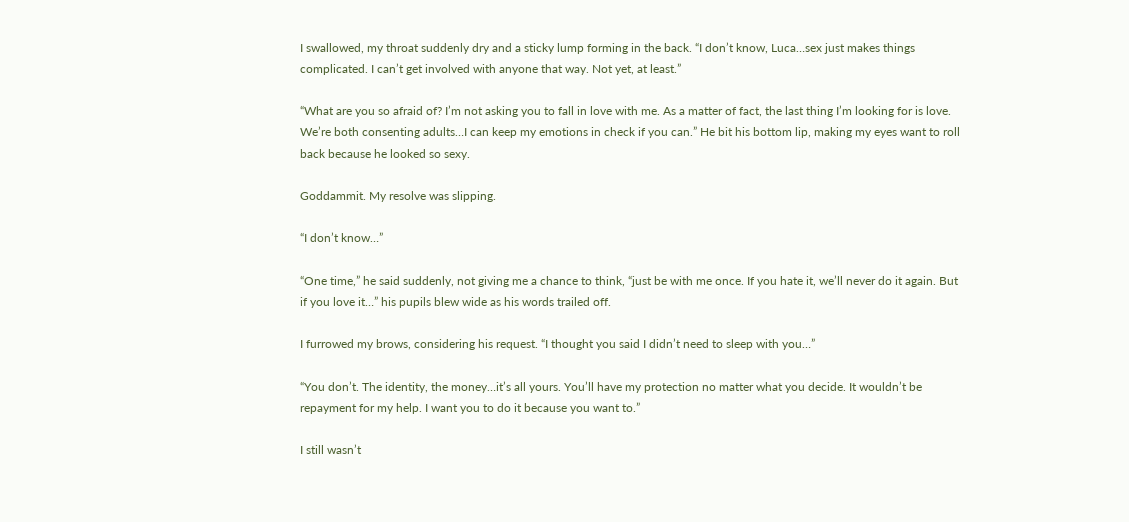I swallowed, my throat suddenly dry and a sticky lump forming in the back. “I don’t know, Luca…sex just makes things complicated. I can’t get involved with anyone that way. Not yet, at least.”

“What are you so afraid of? I’m not asking you to fall in love with me. As a matter of fact, the last thing I’m looking for is love. We’re both consenting adults…I can keep my emotions in check if you can.” He bit his bottom lip, making my eyes want to roll back because he looked so sexy.

Goddammit. My resolve was slipping.

“I don’t know…”

“One time,” he said suddenly, not giving me a chance to think, “just be with me once. If you hate it, we’ll never do it again. But if you love it…” his pupils blew wide as his words trailed off.

I furrowed my brows, considering his request. “I thought you said I didn’t need to sleep with you…”

“You don’t. The identity, the money…it’s all yours. You’ll have my protection no matter what you decide. It wouldn’t be repayment for my help. I want you to do it because you want to.”

I still wasn’t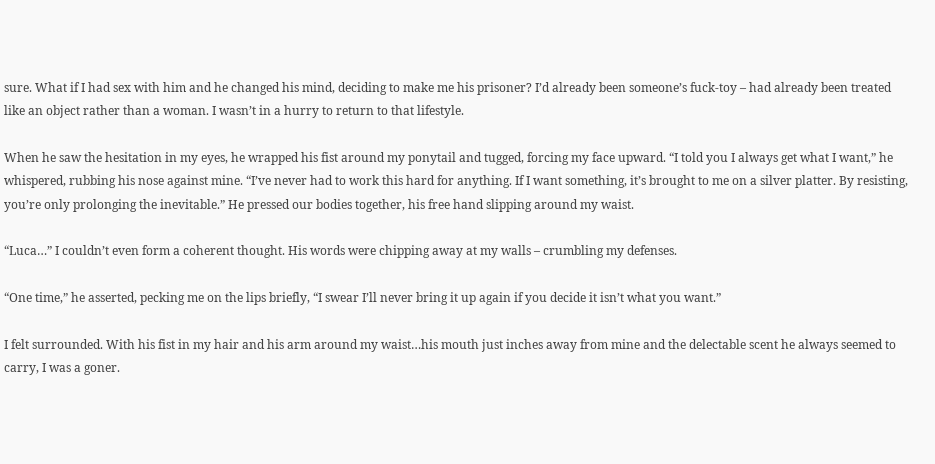sure. What if I had sex with him and he changed his mind, deciding to make me his prisoner? I’d already been someone’s fuck-toy – had already been treated like an object rather than a woman. I wasn’t in a hurry to return to that lifestyle.

When he saw the hesitation in my eyes, he wrapped his fist around my ponytail and tugged, forcing my face upward. “I told you I always get what I want,” he whispered, rubbing his nose against mine. “I’ve never had to work this hard for anything. If I want something, it’s brought to me on a silver platter. By resisting, you’re only prolonging the inevitable.” He pressed our bodies together, his free hand slipping around my waist.

“Luca…” I couldn’t even form a coherent thought. His words were chipping away at my walls – crumbling my defenses.

“One time,” he asserted, pecking me on the lips briefly, “I swear I’ll never bring it up again if you decide it isn’t what you want.”

I felt surrounded. With his fist in my hair and his arm around my waist…his mouth just inches away from mine and the delectable scent he always seemed to carry, I was a goner.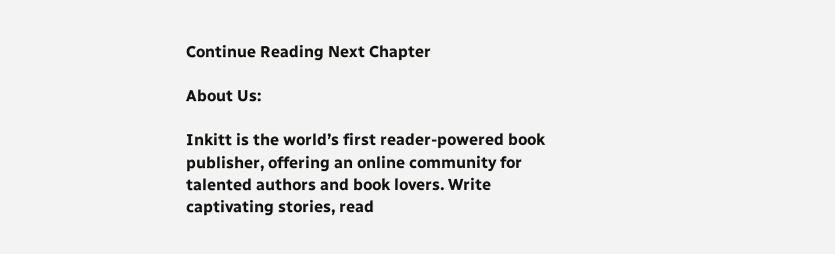Continue Reading Next Chapter

About Us:

Inkitt is the world’s first reader-powered book publisher, offering an online community for talented authors and book lovers. Write captivating stories, read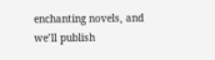enchanting novels, and we’ll publish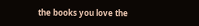the books you love the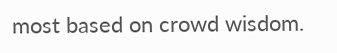most based on crowd wisdom.